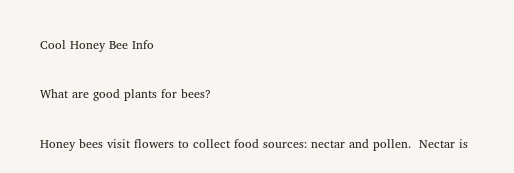Cool Honey Bee Info

What are good plants for bees?

Honey bees visit flowers to collect food sources: nectar and pollen.  Nectar is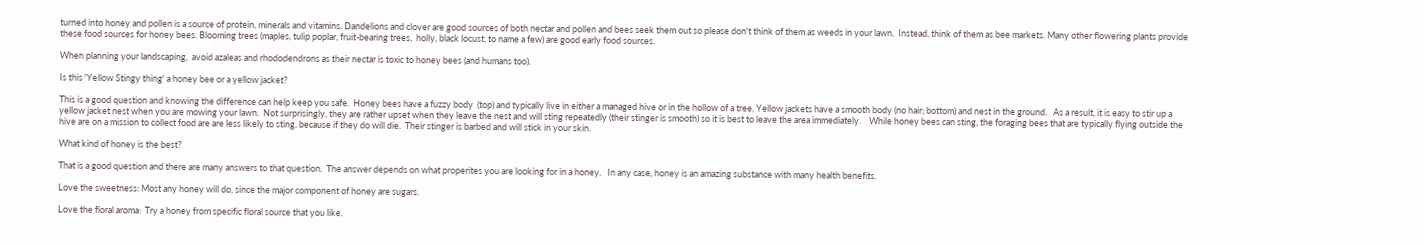turned into honey and pollen is a source of protein, minerals and vitamins. Dandelions and clover are good sources of both nectar and pollen and bees seek them out so please don't think of them as weeds in your lawn.  Instead, think of them as bee markets. Many other flowering plants provide these food sources for honey bees. Blooming trees (maples, tulip poplar, fruit-bearing trees,  holly, black locust, to name a few) are good early food sources.

When planning your landscaping,  avoid azaleas and rhododendrons as their nectar is toxic to honey bees (and humans too).

Is this 'Yellow Stingy thing' a honey bee or a yellow jacket?

This is a good question and knowing the difference can help keep you safe.  Honey bees have a fuzzy body  (top) and typically live in either a managed hive or in the hollow of a tree, Yellow jackets have a smooth body (no hair; bottom) and nest in the ground.   As a result, it is easy to stir up a yellow jacket nest when you are mowing your lawn.  Not surprisingly, they are rather upset when they leave the nest and will sting repeatedly (their stinger is smooth) so it is best to leave the area immediately.    While honey bees can sting, the foraging bees that are typically flying outside the hive are on a mission to collect food are are less likely to sting, because if they do will die.  Their stinger is barbed and will stick in your skin.

What kind of honey is the best?

That is a good question and there are many answers to that question.  The answer depends on what properites you are looking for in a honey.   In any case, honey is an amazing substance with many health benefits.

Love the sweetness: Most any honey will do, since the major component of honey are sugars.

Love the floral aroma:  Try a honey from specific floral source that you like.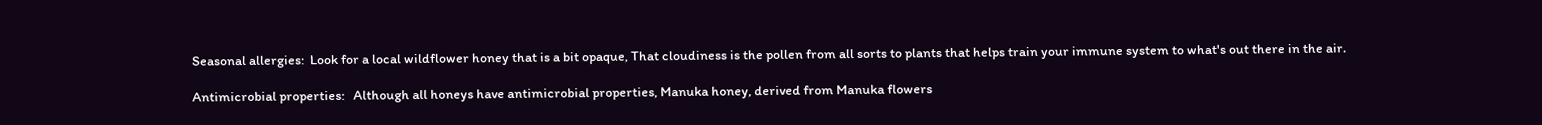Seasonal allergies:  Look for a local wildflower honey that is a bit opaque, That cloudiness is the pollen from all sorts to plants that helps train your immune system to what's out there in the air.

Antimicrobial properties:   Although all honeys have antimicrobial properties, Manuka honey, derived from Manuka flowers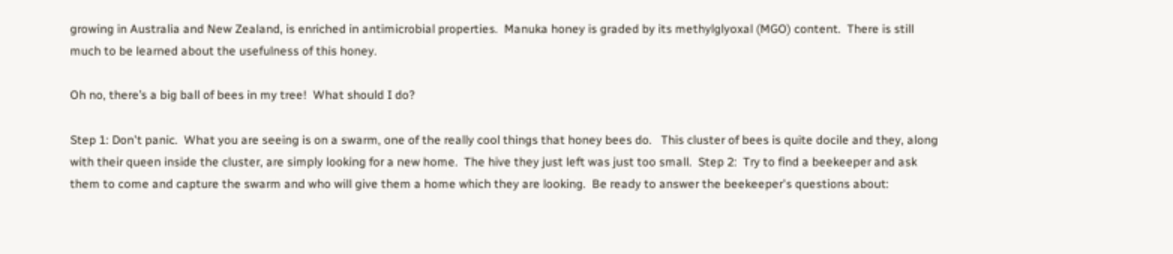growing in Australia and New Zealand, is enriched in antimicrobial properties.  Manuka honey is graded by its methylglyoxal (MGO) content.  There is still much to be learned about the usefulness of this honey.

Oh no, there’s a big ball of bees in my tree!  What should I do?

Step 1: Don't panic.  What you are seeing is on a swarm, one of the really cool things that honey bees do.   This cluster of bees is quite docile and they, along with their queen inside the cluster, are simply looking for a new home.  The hive they just left was just too small.  Step 2:  Try to find a beekeeper and ask them to come and capture the swarm and who will give them a home which they are looking.  Be ready to answer the beekeeper's questions about: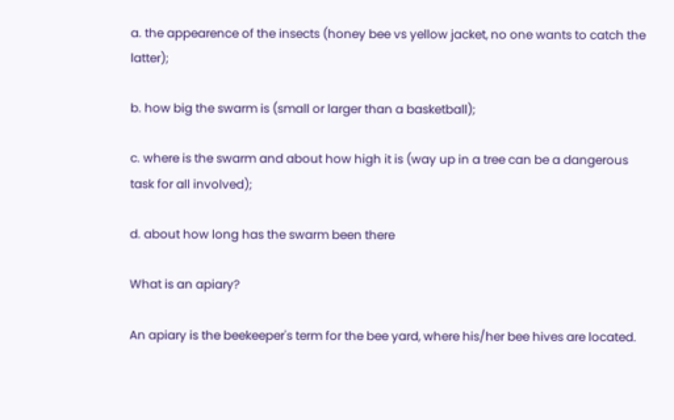a. the appearence of the insects (honey bee vs yellow jacket, no one wants to catch the latter);

b. how big the swarm is (small or larger than a basketball);

c. where is the swarm and about how high it is (way up in a tree can be a dangerous task for all involved);

d. about how long has the swarm been there

What is an apiary?

An apiary is the beekeeper's term for the bee yard, where his/her bee hives are located.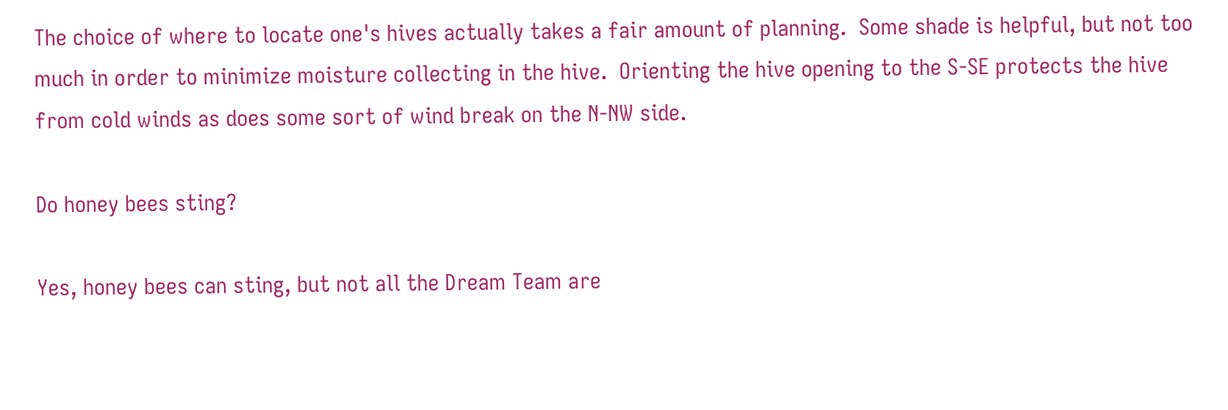The choice of where to locate one's hives actually takes a fair amount of planning.  Some shade is helpful, but not too much in order to minimize moisture collecting in the hive.  Orienting the hive opening to the S-SE protects the hive from cold winds as does some sort of wind break on the N-NW side.

Do honey bees sting?

Yes, honey bees can sting, but not all the Dream Team are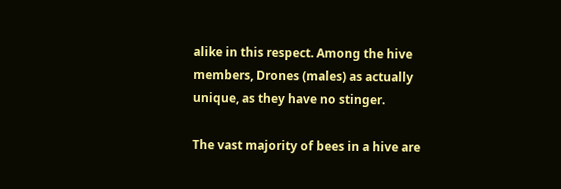alike in this respect. Among the hive members, Drones (males) as actually unique, as they have no stinger.

The vast majority of bees in a hive are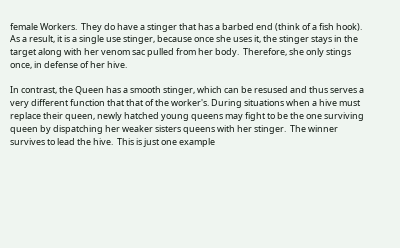female Workers.  They do have a stinger that has a barbed end (think of a fish hook).  As a result, it is a single use stinger, because once she uses it, the stinger stays in the target along with her venom sac pulled from her body.  Therefore, she only stings once, in defense of her hive.

In contrast, the Queen has a smooth stinger, which can be resused and thus serves a very different function that that of the worker's. During situations when a hive must replace their queen, newly hatched young queens may fight to be the one surviving queen by dispatching her weaker sisters queens with her stinger.  The winner survives to lead the hive.  This is just one example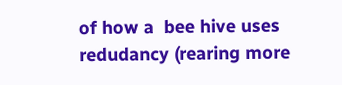of how a  bee hive uses redudancy (rearing more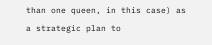than one queen, in this case) as a strategic plan to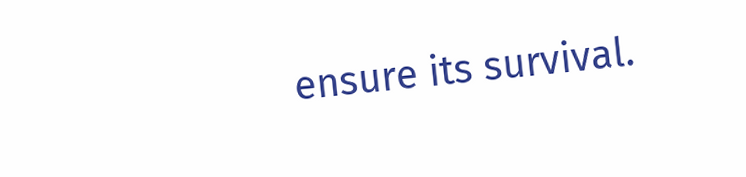ensure its survival.